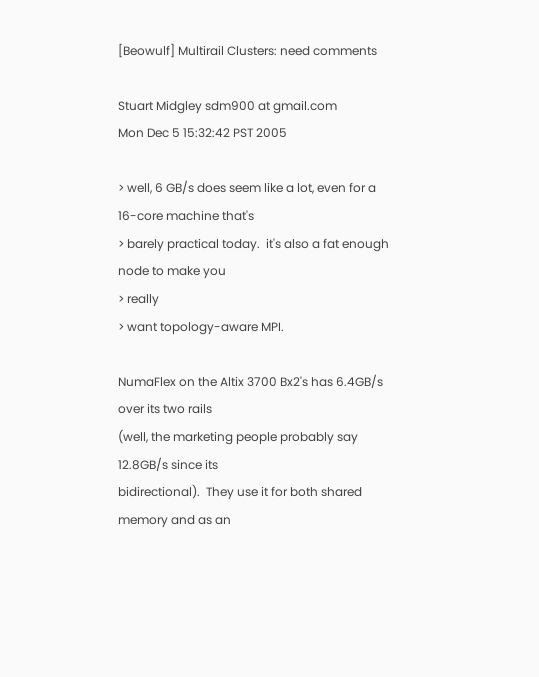[Beowulf] Multirail Clusters: need comments

Stuart Midgley sdm900 at gmail.com
Mon Dec 5 15:32:42 PST 2005

> well, 6 GB/s does seem like a lot, even for a 16-core machine that's
> barely practical today.  it's also a fat enough node to make you
> really
> want topology-aware MPI.

NumaFlex on the Altix 3700 Bx2's has 6.4GB/s over its two rails
(well, the marketing people probably say 12.8GB/s since its
bidirectional).  They use it for both shared memory and as an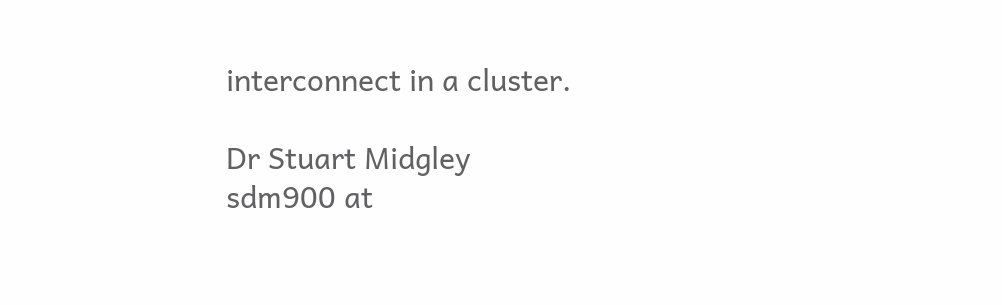interconnect in a cluster.

Dr Stuart Midgley
sdm900 at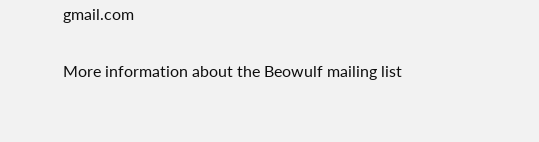gmail.com

More information about the Beowulf mailing list